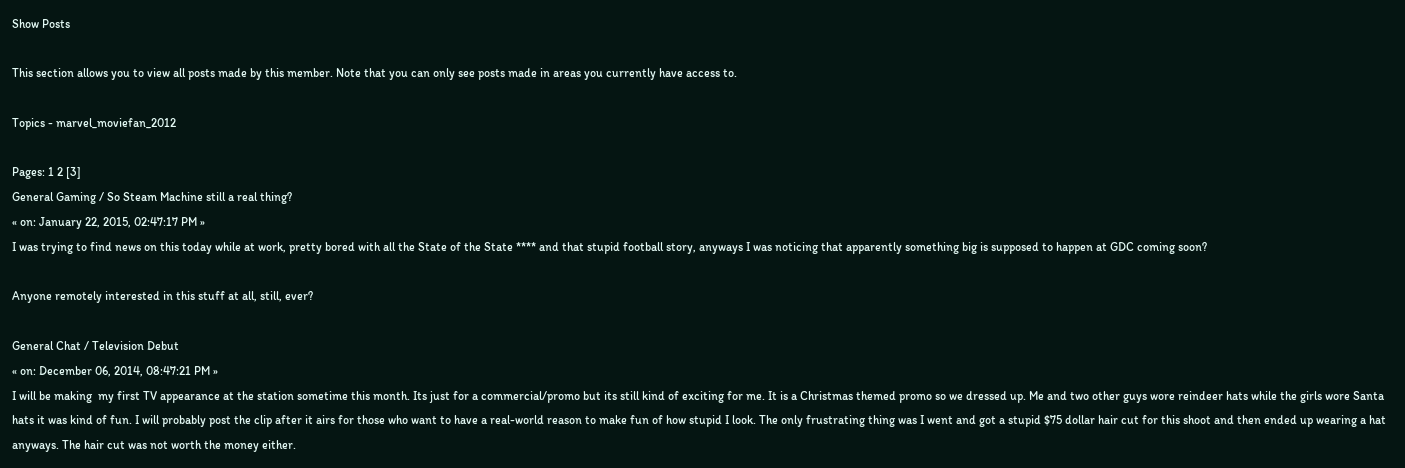Show Posts

This section allows you to view all posts made by this member. Note that you can only see posts made in areas you currently have access to.

Topics - marvel_moviefan_2012

Pages: 1 2 [3]
General Gaming / So Steam Machine still a real thing?
« on: January 22, 2015, 02:47:17 PM »
I was trying to find news on this today while at work, pretty bored with all the State of the State **** and that stupid football story, anyways I was noticing that apparently something big is supposed to happen at GDC coming soon?

Anyone remotely interested in this stuff at all, still, ever?

General Chat / Television Debut
« on: December 06, 2014, 08:47:21 PM »
I will be making  my first TV appearance at the station sometime this month. Its just for a commercial/promo but its still kind of exciting for me. It is a Christmas themed promo so we dressed up. Me and two other guys wore reindeer hats while the girls wore Santa hats it was kind of fun. I will probably post the clip after it airs for those who want to have a real-world reason to make fun of how stupid I look. The only frustrating thing was I went and got a stupid $75 dollar hair cut for this shoot and then ended up wearing a hat anyways. The hair cut was not worth the money either.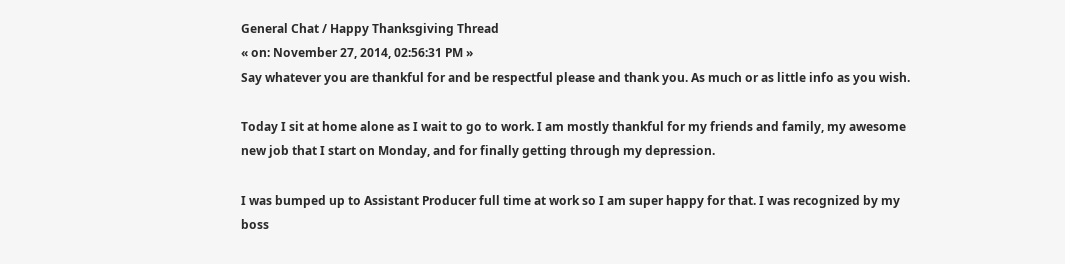General Chat / Happy Thanksgiving Thread
« on: November 27, 2014, 02:56:31 PM »
Say whatever you are thankful for and be respectful please and thank you. As much or as little info as you wish.

Today I sit at home alone as I wait to go to work. I am mostly thankful for my friends and family, my awesome new job that I start on Monday, and for finally getting through my depression.

I was bumped up to Assistant Producer full time at work so I am super happy for that. I was recognized by my boss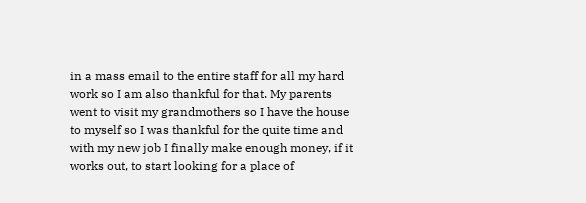in a mass email to the entire staff for all my hard work so I am also thankful for that. My parents went to visit my grandmothers so I have the house to myself so I was thankful for the quite time and with my new job I finally make enough money, if it works out, to start looking for a place of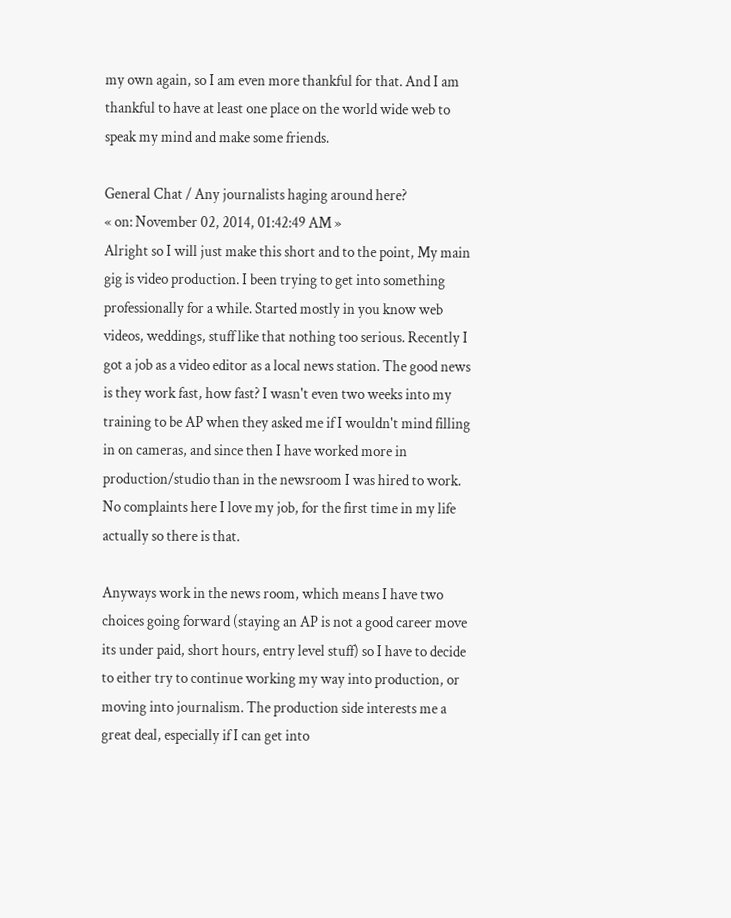my own again, so I am even more thankful for that. And I am thankful to have at least one place on the world wide web to speak my mind and make some friends.

General Chat / Any journalists haging around here?
« on: November 02, 2014, 01:42:49 AM »
Alright so I will just make this short and to the point, My main gig is video production. I been trying to get into something professionally for a while. Started mostly in you know web videos, weddings, stuff like that nothing too serious. Recently I got a job as a video editor as a local news station. The good news is they work fast, how fast? I wasn't even two weeks into my training to be AP when they asked me if I wouldn't mind filling in on cameras, and since then I have worked more in production/studio than in the newsroom I was hired to work. No complaints here I love my job, for the first time in my life actually so there is that.

Anyways work in the news room, which means I have two choices going forward (staying an AP is not a good career move its under paid, short hours, entry level stuff) so I have to decide to either try to continue working my way into production, or moving into journalism. The production side interests me a great deal, especially if I can get into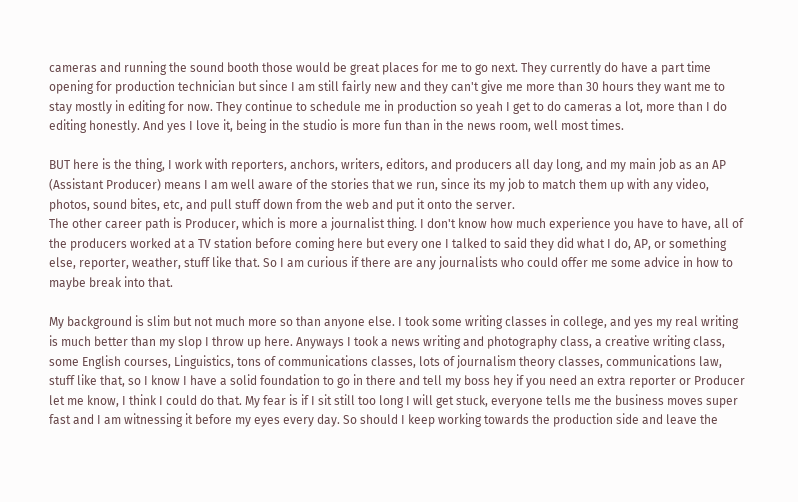cameras and running the sound booth those would be great places for me to go next. They currently do have a part time opening for production technician but since I am still fairly new and they can't give me more than 30 hours they want me to stay mostly in editing for now. They continue to schedule me in production so yeah I get to do cameras a lot, more than I do editing honestly. And yes I love it, being in the studio is more fun than in the news room, well most times.

BUT here is the thing, I work with reporters, anchors, writers, editors, and producers all day long, and my main job as an AP (Assistant Producer) means I am well aware of the stories that we run, since its my job to match them up with any video, photos, sound bites, etc, and pull stuff down from the web and put it onto the server.
The other career path is Producer, which is more a journalist thing. I don't know how much experience you have to have, all of the producers worked at a TV station before coming here but every one I talked to said they did what I do, AP, or something else, reporter, weather, stuff like that. So I am curious if there are any journalists who could offer me some advice in how to maybe break into that.

My background is slim but not much more so than anyone else. I took some writing classes in college, and yes my real writing is much better than my slop I throw up here. Anyways I took a news writing and photography class, a creative writing class, some English courses, Linguistics, tons of communications classes, lots of journalism theory classes, communications law, stuff like that, so I know I have a solid foundation to go in there and tell my boss hey if you need an extra reporter or Producer let me know, I think I could do that. My fear is if I sit still too long I will get stuck, everyone tells me the business moves super fast and I am witnessing it before my eyes every day. So should I keep working towards the production side and leave the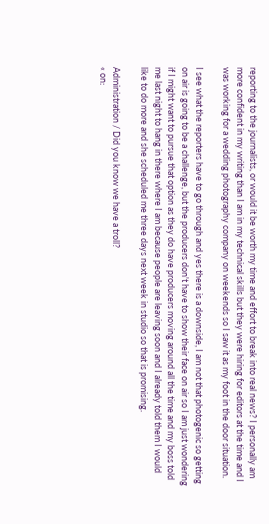reporting to the journalists, or would it be worth my time and effort to break into real news? I personally am more confident in my writing than I am in my technical skills but they were hiring for editors at the time and I was working for a wedding photography company on weekends so I saw it as my foot in the door situation.

I see what the reporters have to go through and yes there is a downside, I am not that photogenic so getting on air is going to be a challenge, but the producers don't have to show their face on air so I am just wondering if I might want to pursue that option as they do have producers moving around all the time and my boss told me last night to hang in there where I am because people are leaving soon and I already told them I would like to do more and she scheduled me three days next week in studio so that is promising.

Administration / Did you know we have a troll?
« on: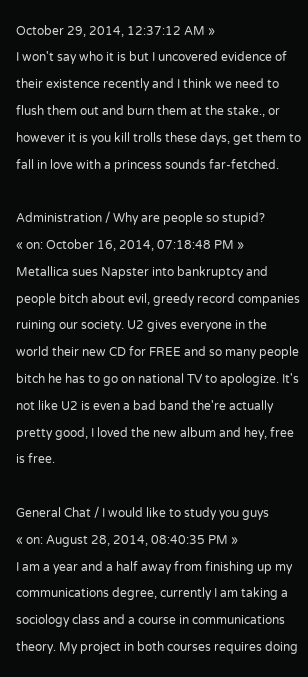October 29, 2014, 12:37:12 AM »
I won't say who it is but I uncovered evidence of their existence recently and I think we need to flush them out and burn them at the stake., or however it is you kill trolls these days, get them to fall in love with a princess sounds far-fetched.

Administration / Why are people so stupid?
« on: October 16, 2014, 07:18:48 PM »
Metallica sues Napster into bankruptcy and people bitch about evil, greedy record companies ruining our society. U2 gives everyone in the world their new CD for FREE and so many people bitch he has to go on national TV to apologize. It's not like U2 is even a bad band the're actually pretty good, I loved the new album and hey, free is free.

General Chat / I would like to study you guys
« on: August 28, 2014, 08:40:35 PM »
I am a year and a half away from finishing up my communications degree, currently I am taking a sociology class and a course in communications theory. My project in both courses requires doing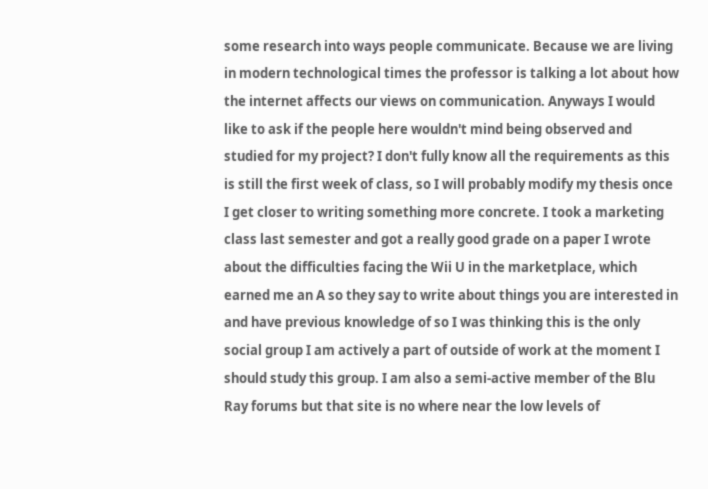some research into ways people communicate. Because we are living in modern technological times the professor is talking a lot about how the internet affects our views on communication. Anyways I would like to ask if the people here wouldn't mind being observed and studied for my project? I don't fully know all the requirements as this is still the first week of class, so I will probably modify my thesis once I get closer to writing something more concrete. I took a marketing class last semester and got a really good grade on a paper I wrote about the difficulties facing the Wii U in the marketplace, which earned me an A so they say to write about things you are interested in and have previous knowledge of so I was thinking this is the only social group I am actively a part of outside of work at the moment I should study this group. I am also a semi-active member of the Blu Ray forums but that site is no where near the low levels of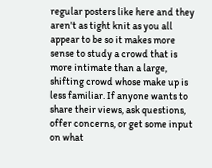regular posters like here and they aren't as tight knit as you all appear to be so it makes more sense to study a crowd that is more intimate than a large, shifting crowd whose make up is less familiar. If anyone wants to share their views, ask questions, offer concerns, or get some input on what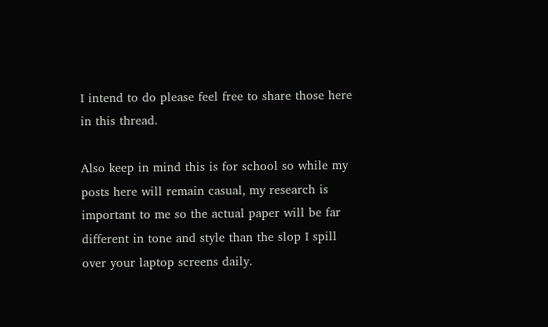I intend to do please feel free to share those here in this thread.

Also keep in mind this is for school so while my posts here will remain casual, my research is important to me so the actual paper will be far different in tone and style than the slop I spill over your laptop screens daily.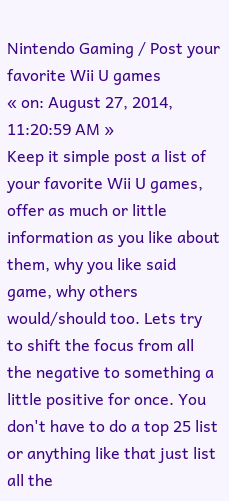Nintendo Gaming / Post your favorite Wii U games
« on: August 27, 2014, 11:20:59 AM »
Keep it simple post a list of your favorite Wii U games, offer as much or little information as you like about them, why you like said game, why others would/should too. Lets try to shift the focus from all the negative to something a little positive for once. You don't have to do a top 25 list or anything like that just list all the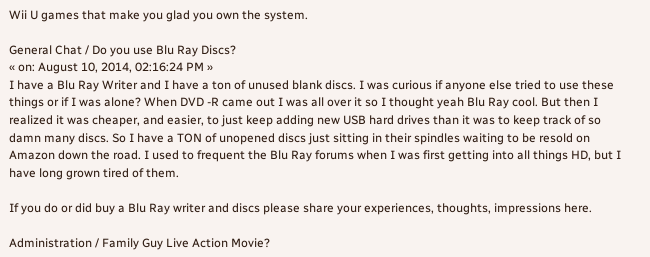Wii U games that make you glad you own the system.

General Chat / Do you use Blu Ray Discs?
« on: August 10, 2014, 02:16:24 PM »
I have a Blu Ray Writer and I have a ton of unused blank discs. I was curious if anyone else tried to use these things or if I was alone? When DVD -R came out I was all over it so I thought yeah Blu Ray cool. But then I realized it was cheaper, and easier, to just keep adding new USB hard drives than it was to keep track of so damn many discs. So I have a TON of unopened discs just sitting in their spindles waiting to be resold on Amazon down the road. I used to frequent the Blu Ray forums when I was first getting into all things HD, but I have long grown tired of them.

If you do or did buy a Blu Ray writer and discs please share your experiences, thoughts, impressions here.

Administration / Family Guy Live Action Movie?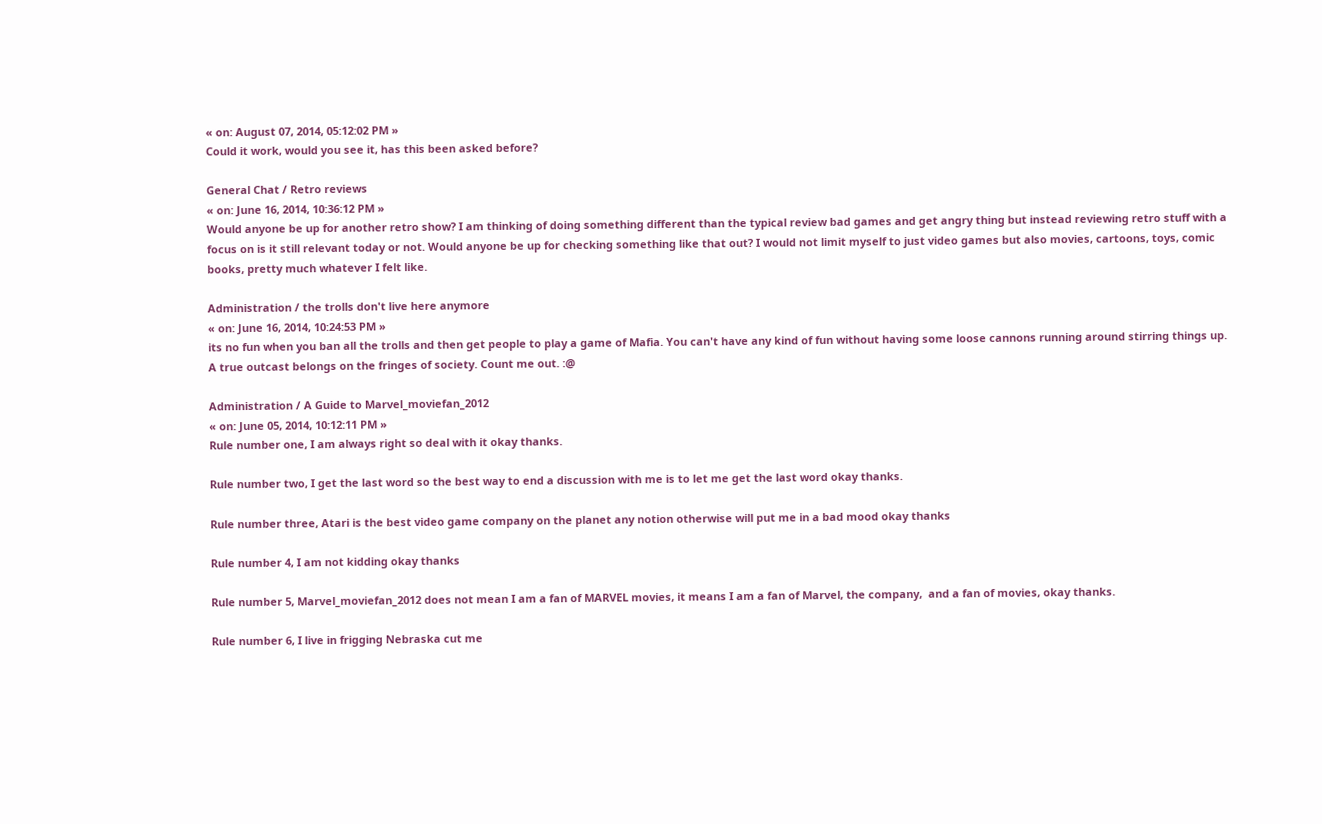« on: August 07, 2014, 05:12:02 PM »
Could it work, would you see it, has this been asked before?

General Chat / Retro reviews
« on: June 16, 2014, 10:36:12 PM »
Would anyone be up for another retro show? I am thinking of doing something different than the typical review bad games and get angry thing but instead reviewing retro stuff with a focus on is it still relevant today or not. Would anyone be up for checking something like that out? I would not limit myself to just video games but also movies, cartoons, toys, comic books, pretty much whatever I felt like.

Administration / the trolls don't live here anymore
« on: June 16, 2014, 10:24:53 PM »
its no fun when you ban all the trolls and then get people to play a game of Mafia. You can't have any kind of fun without having some loose cannons running around stirring things up. A true outcast belongs on the fringes of society. Count me out. :@

Administration / A Guide to Marvel_moviefan_2012
« on: June 05, 2014, 10:12:11 PM »
Rule number one, I am always right so deal with it okay thanks.

Rule number two, I get the last word so the best way to end a discussion with me is to let me get the last word okay thanks.

Rule number three, Atari is the best video game company on the planet any notion otherwise will put me in a bad mood okay thanks

Rule number 4, I am not kidding okay thanks

Rule number 5, Marvel_moviefan_2012 does not mean I am a fan of MARVEL movies, it means I am a fan of Marvel, the company,  and a fan of movies, okay thanks.

Rule number 6, I live in frigging Nebraska cut me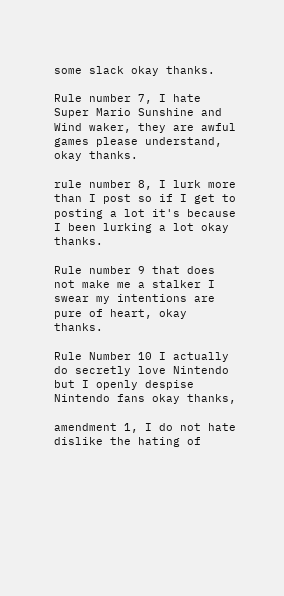some slack okay thanks.

Rule number 7, I hate Super Mario Sunshine and Wind waker, they are awful games please understand, okay thanks.

rule number 8, I lurk more than I post so if I get to posting a lot it's because I been lurking a lot okay thanks.

Rule number 9 that does not make me a stalker I swear my intentions are pure of heart, okay thanks.

Rule Number 10 I actually do secretly love Nintendo but I openly despise Nintendo fans okay thanks,

amendment 1, I do not hate dislike the hating of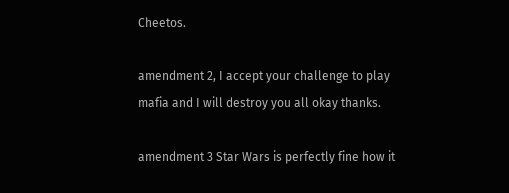Cheetos.

amendment 2, I accept your challenge to play mafia and I will destroy you all okay thanks.

amendment 3 Star Wars is perfectly fine how it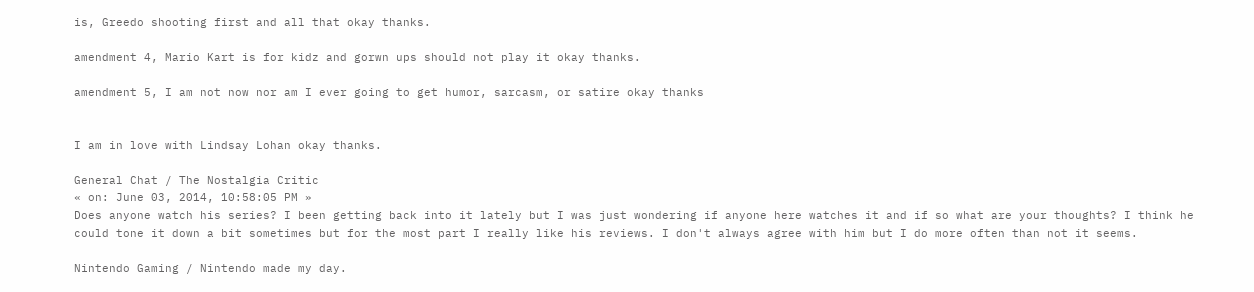is, Greedo shooting first and all that okay thanks.

amendment 4, Mario Kart is for kidz and gorwn ups should not play it okay thanks.

amendment 5, I am not now nor am I ever going to get humor, sarcasm, or satire okay thanks


I am in love with Lindsay Lohan okay thanks.

General Chat / The Nostalgia Critic
« on: June 03, 2014, 10:58:05 PM »
Does anyone watch his series? I been getting back into it lately but I was just wondering if anyone here watches it and if so what are your thoughts? I think he could tone it down a bit sometimes but for the most part I really like his reviews. I don't always agree with him but I do more often than not it seems.

Nintendo Gaming / Nintendo made my day.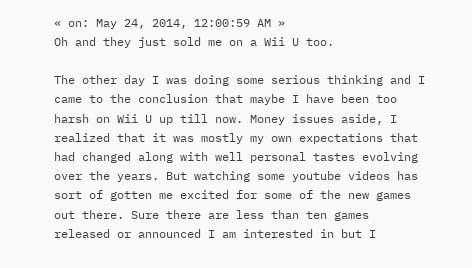« on: May 24, 2014, 12:00:59 AM »
Oh and they just sold me on a Wii U too.

The other day I was doing some serious thinking and I came to the conclusion that maybe I have been too harsh on Wii U up till now. Money issues aside, I realized that it was mostly my own expectations that had changed along with well personal tastes evolving over the years. But watching some youtube videos has sort of gotten me excited for some of the new games out there. Sure there are less than ten games released or announced I am interested in but I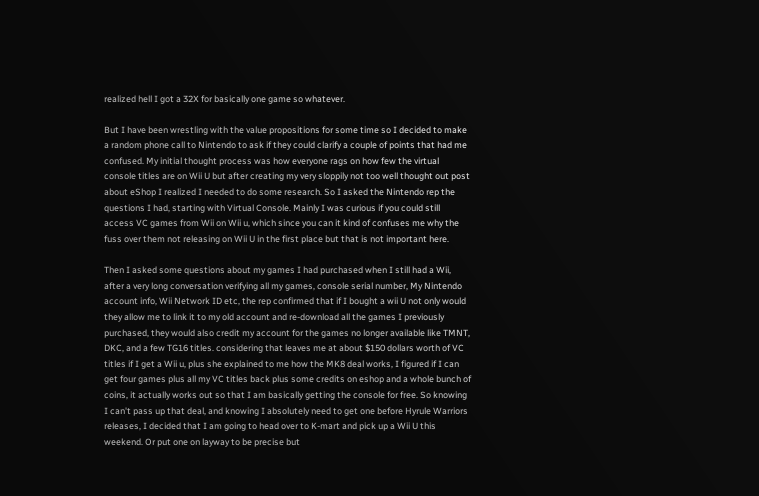realized hell I got a 32X for basically one game so whatever.

But I have been wrestling with the value propositions for some time so I decided to make a random phone call to Nintendo to ask if they could clarify a couple of points that had me confused. My initial thought process was how everyone rags on how few the virtual console titles are on Wii U but after creating my very sloppily not too well thought out post about eShop I realized I needed to do some research. So I asked the Nintendo rep the questions I had, starting with Virtual Console. Mainly I was curious if you could still access VC games from Wii on Wii u, which since you can it kind of confuses me why the fuss over them not releasing on Wii U in the first place but that is not important here.

Then I asked some questions about my games I had purchased when I still had a Wii, after a very long conversation verifying all my games, console serial number, My Nintendo account info, Wii Network ID etc, the rep confirmed that if I bought a wii U not only would they allow me to link it to my old account and re-download all the games I previously purchased, they would also credit my account for the games no longer available like TMNT, DKC, and a few TG16 titles. considering that leaves me at about $150 dollars worth of VC titles if I get a Wii u, plus she explained to me how the MK8 deal works, I figured if I can get four games plus all my VC titles back plus some credits on eshop and a whole bunch of coins, it actually works out so that I am basically getting the console for free. So knowing I can't pass up that deal, and knowing I absolutely need to get one before Hyrule Warriors releases, I decided that I am going to head over to K-mart and pick up a Wii U this weekend. Or put one on layway to be precise but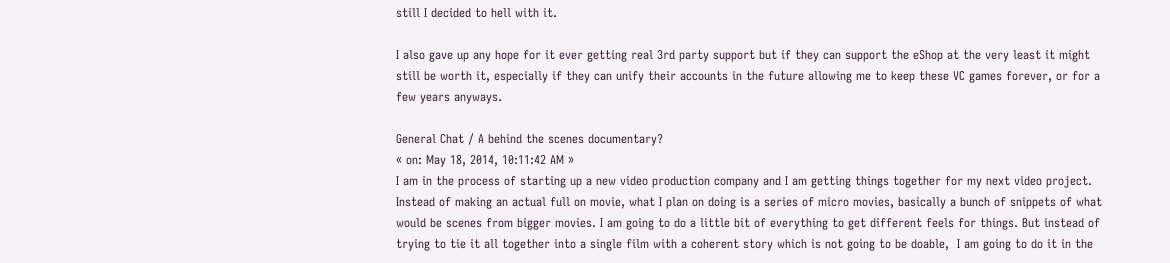still I decided to hell with it.

I also gave up any hope for it ever getting real 3rd party support but if they can support the eShop at the very least it might still be worth it, especially if they can unify their accounts in the future allowing me to keep these VC games forever, or for a few years anyways.

General Chat / A behind the scenes documentary?
« on: May 18, 2014, 10:11:42 AM »
I am in the process of starting up a new video production company and I am getting things together for my next video project. Instead of making an actual full on movie, what I plan on doing is a series of micro movies, basically a bunch of snippets of what would be scenes from bigger movies. I am going to do a little bit of everything to get different feels for things. But instead of trying to tie it all together into a single film with a coherent story which is not going to be doable,  I am going to do it in the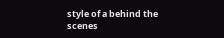style of a behind the scenes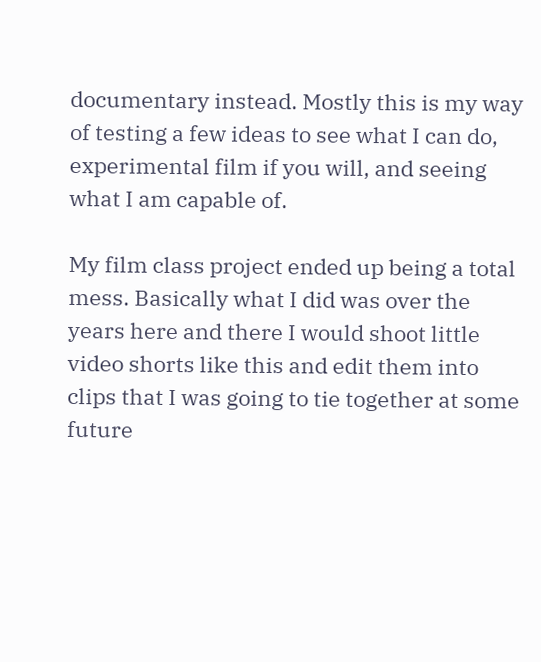documentary instead. Mostly this is my way of testing a few ideas to see what I can do, experimental film if you will, and seeing what I am capable of.

My film class project ended up being a total mess. Basically what I did was over the years here and there I would shoot little video shorts like this and edit them into clips that I was going to tie together at some future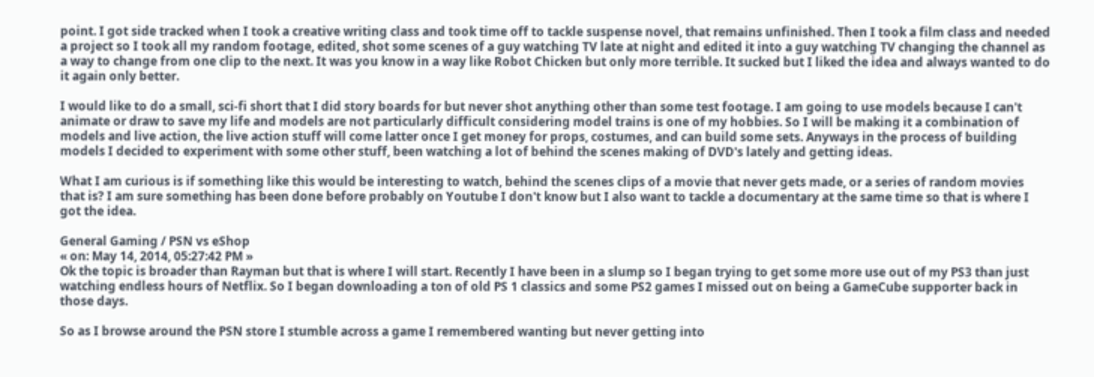point. I got side tracked when I took a creative writing class and took time off to tackle suspense novel, that remains unfinished. Then I took a film class and needed a project so I took all my random footage, edited, shot some scenes of a guy watching TV late at night and edited it into a guy watching TV changing the channel as a way to change from one clip to the next. It was you know in a way like Robot Chicken but only more terrible. It sucked but I liked the idea and always wanted to do it again only better.

I would like to do a small, sci-fi short that I did story boards for but never shot anything other than some test footage. I am going to use models because I can't animate or draw to save my life and models are not particularly difficult considering model trains is one of my hobbies. So I will be making it a combination of models and live action, the live action stuff will come latter once I get money for props, costumes, and can build some sets. Anyways in the process of building models I decided to experiment with some other stuff, been watching a lot of behind the scenes making of DVD's lately and getting ideas.

What I am curious is if something like this would be interesting to watch, behind the scenes clips of a movie that never gets made, or a series of random movies that is? I am sure something has been done before probably on Youtube I don't know but I also want to tackle a documentary at the same time so that is where I got the idea.

General Gaming / PSN vs eShop
« on: May 14, 2014, 05:27:42 PM »
Ok the topic is broader than Rayman but that is where I will start. Recently I have been in a slump so I began trying to get some more use out of my PS3 than just watching endless hours of Netflix. So I began downloading a ton of old PS 1 classics and some PS2 games I missed out on being a GameCube supporter back in those days.

So as I browse around the PSN store I stumble across a game I remembered wanting but never getting into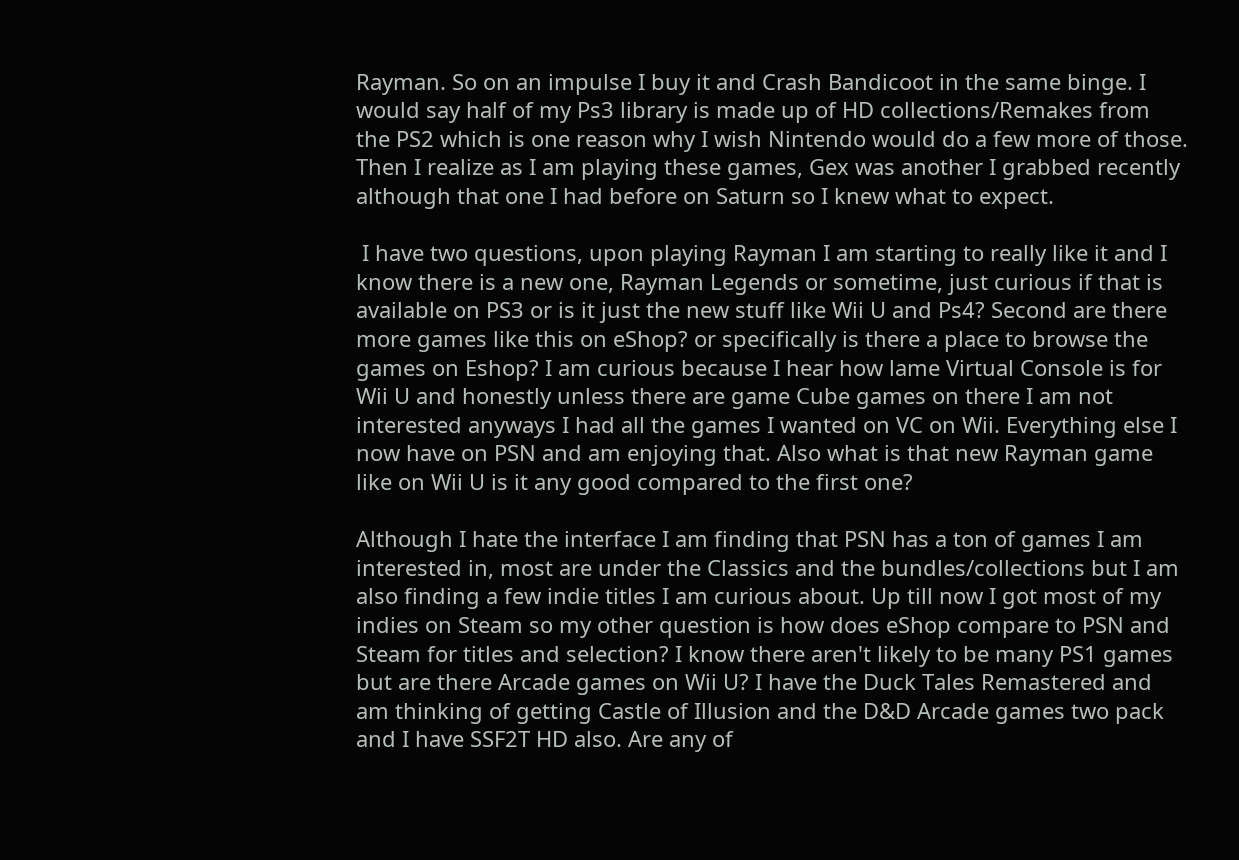Rayman. So on an impulse I buy it and Crash Bandicoot in the same binge. I would say half of my Ps3 library is made up of HD collections/Remakes from the PS2 which is one reason why I wish Nintendo would do a few more of those. Then I realize as I am playing these games, Gex was another I grabbed recently although that one I had before on Saturn so I knew what to expect.

 I have two questions, upon playing Rayman I am starting to really like it and I know there is a new one, Rayman Legends or sometime, just curious if that is available on PS3 or is it just the new stuff like Wii U and Ps4? Second are there more games like this on eShop? or specifically is there a place to browse the games on Eshop? I am curious because I hear how lame Virtual Console is for Wii U and honestly unless there are game Cube games on there I am not interested anyways I had all the games I wanted on VC on Wii. Everything else I now have on PSN and am enjoying that. Also what is that new Rayman game like on Wii U is it any good compared to the first one?

Although I hate the interface I am finding that PSN has a ton of games I am interested in, most are under the Classics and the bundles/collections but I am also finding a few indie titles I am curious about. Up till now I got most of my indies on Steam so my other question is how does eShop compare to PSN and Steam for titles and selection? I know there aren't likely to be many PS1 games but are there Arcade games on Wii U? I have the Duck Tales Remastered and am thinking of getting Castle of Illusion and the D&D Arcade games two pack and I have SSF2T HD also. Are any of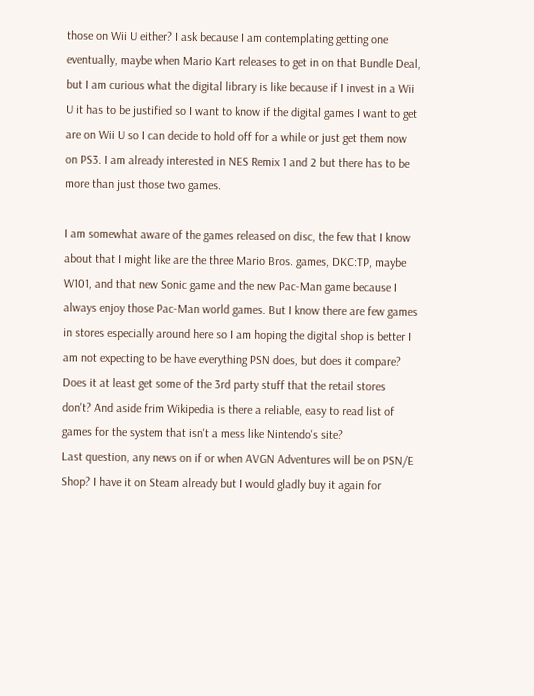those on Wii U either? I ask because I am contemplating getting one eventually, maybe when Mario Kart releases to get in on that Bundle Deal, but I am curious what the digital library is like because if I invest in a Wii U it has to be justified so I want to know if the digital games I want to get are on Wii U so I can decide to hold off for a while or just get them now on PS3. I am already interested in NES Remix 1 and 2 but there has to be more than just those two games.

I am somewhat aware of the games released on disc, the few that I know about that I might like are the three Mario Bros. games, DKC:TP, maybe W101, and that new Sonic game and the new Pac-Man game because I always enjoy those Pac-Man world games. But I know there are few games in stores especially around here so I am hoping the digital shop is better I am not expecting to be have everything PSN does, but does it compare? Does it at least get some of the 3rd party stuff that the retail stores don't? And aside frim Wikipedia is there a reliable, easy to read list of games for the system that isn't a mess like Nintendo's site?
Last question, any news on if or when AVGN Adventures will be on PSN/E Shop? I have it on Steam already but I would gladly buy it again for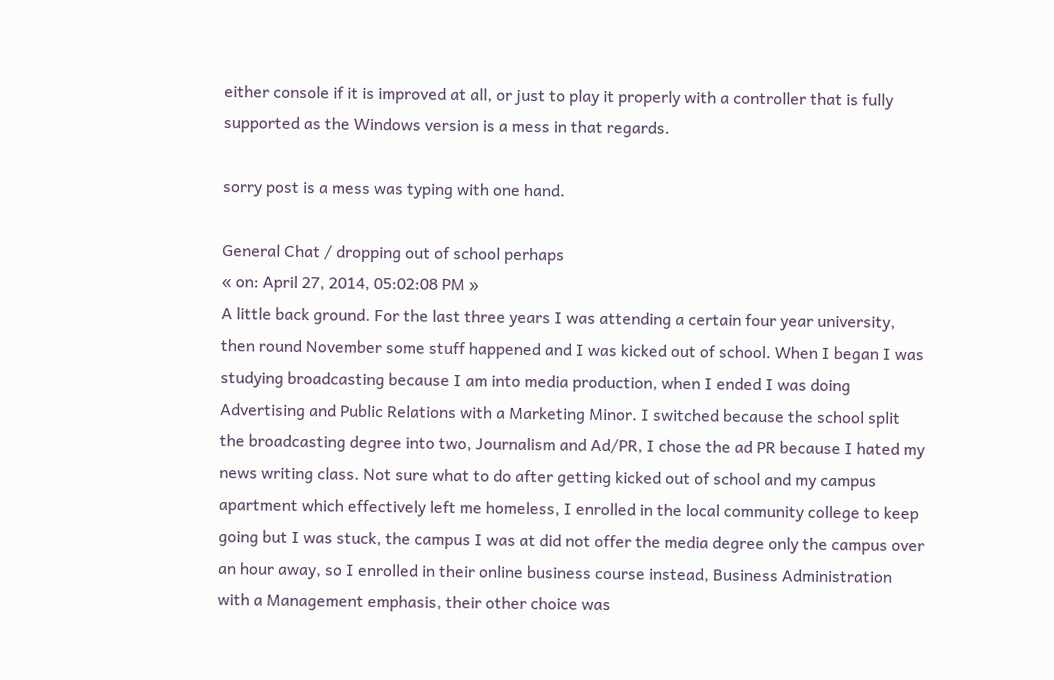either console if it is improved at all, or just to play it properly with a controller that is fully supported as the Windows version is a mess in that regards.

sorry post is a mess was typing with one hand.

General Chat / dropping out of school perhaps
« on: April 27, 2014, 05:02:08 PM »
A little back ground. For the last three years I was attending a certain four year university, then round November some stuff happened and I was kicked out of school. When I began I was studying broadcasting because I am into media production, when I ended I was doing Advertising and Public Relations with a Marketing Minor. I switched because the school split the broadcasting degree into two, Journalism and Ad/PR, I chose the ad PR because I hated my news writing class. Not sure what to do after getting kicked out of school and my campus apartment which effectively left me homeless, I enrolled in the local community college to keep going but I was stuck, the campus I was at did not offer the media degree only the campus over an hour away, so I enrolled in their online business course instead, Business Administration with a Management emphasis, their other choice was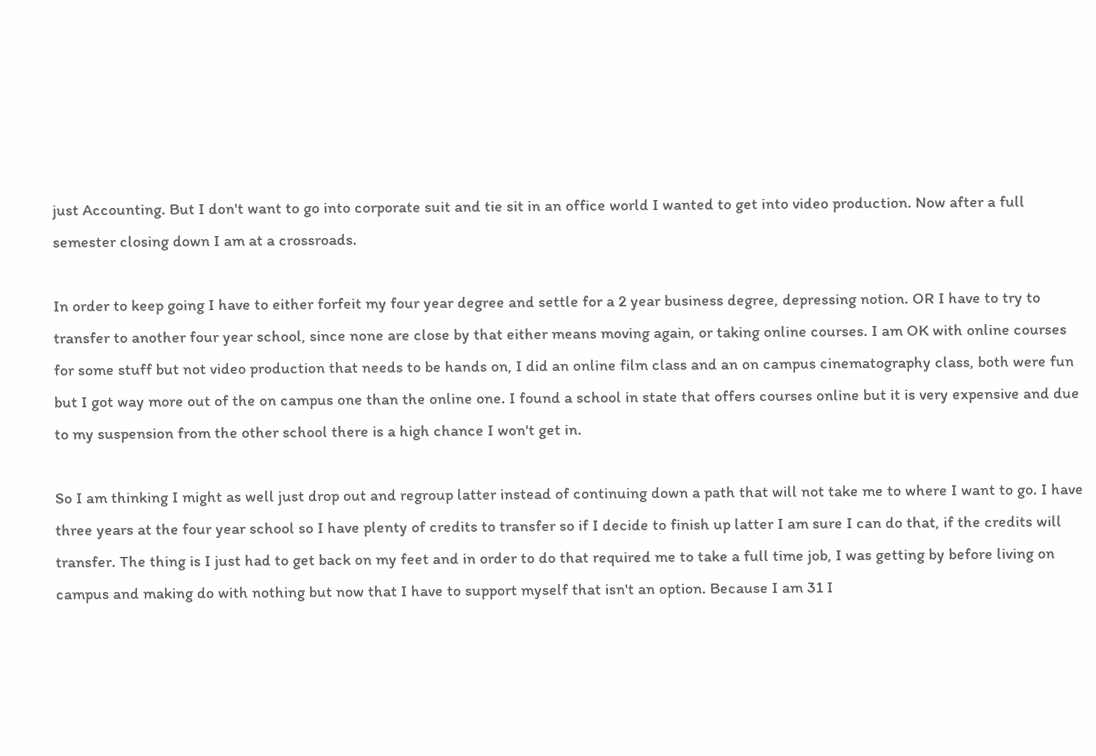just Accounting. But I don't want to go into corporate suit and tie sit in an office world I wanted to get into video production. Now after a full semester closing down I am at a crossroads.

In order to keep going I have to either forfeit my four year degree and settle for a 2 year business degree, depressing notion. OR I have to try to transfer to another four year school, since none are close by that either means moving again, or taking online courses. I am OK with online courses for some stuff but not video production that needs to be hands on, I did an online film class and an on campus cinematography class, both were fun but I got way more out of the on campus one than the online one. I found a school in state that offers courses online but it is very expensive and due to my suspension from the other school there is a high chance I won't get in.

So I am thinking I might as well just drop out and regroup latter instead of continuing down a path that will not take me to where I want to go. I have three years at the four year school so I have plenty of credits to transfer so if I decide to finish up latter I am sure I can do that, if the credits will transfer. The thing is I just had to get back on my feet and in order to do that required me to take a full time job, I was getting by before living on campus and making do with nothing but now that I have to support myself that isn't an option. Because I am 31 I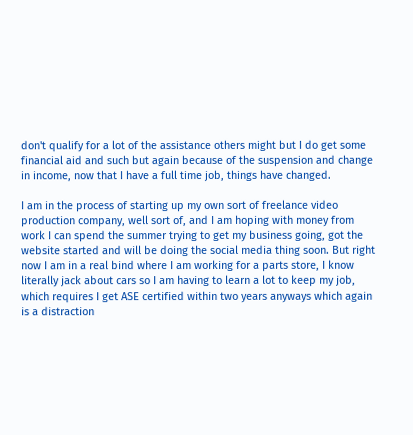don't qualify for a lot of the assistance others might but I do get some financial aid and such but again because of the suspension and change in income, now that I have a full time job, things have changed.

I am in the process of starting up my own sort of freelance video production company, well sort of, and I am hoping with money from work I can spend the summer trying to get my business going, got the website started and will be doing the social media thing soon. But right now I am in a real bind where I am working for a parts store, I know literally jack about cars so I am having to learn a lot to keep my job, which requires I get ASE certified within two years anyways which again is a distraction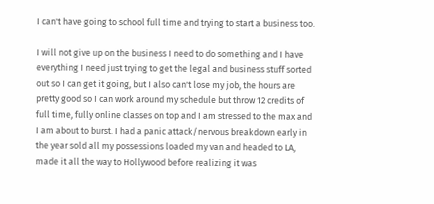I can't have going to school full time and trying to start a business too.

I will not give up on the business I need to do something and I have everything I need just trying to get the legal and business stuff sorted out so I can get it going, but I also can't lose my job, the hours are pretty good so I can work around my schedule but throw 12 credits of full time, fully online classes on top and I am stressed to the max and I am about to burst. I had a panic attack/nervous breakdown early in the year sold all my possessions loaded my van and headed to LA, made it all the way to Hollywood before realizing it was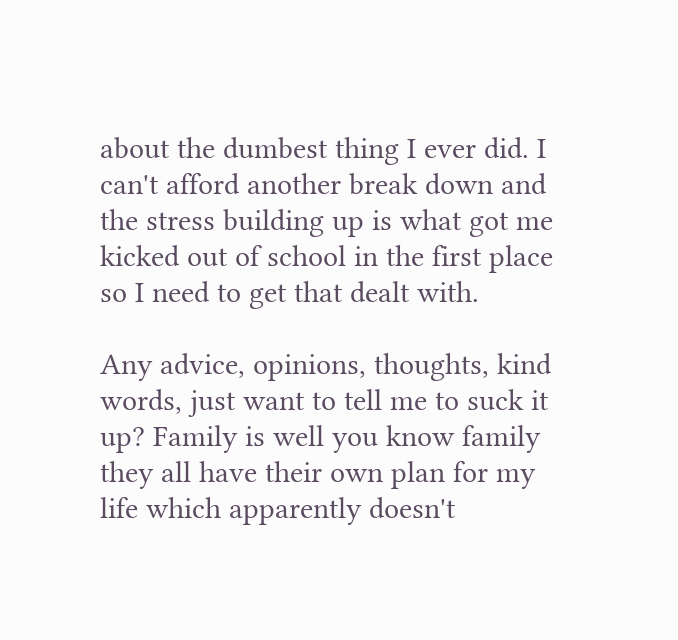about the dumbest thing I ever did. I can't afford another break down and the stress building up is what got me kicked out of school in the first place so I need to get that dealt with.

Any advice, opinions, thoughts, kind words, just want to tell me to suck it up? Family is well you know family they all have their own plan for my life which apparently doesn't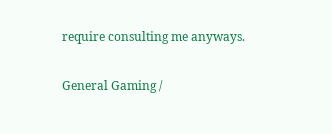require consulting me anyways.

General Gaming /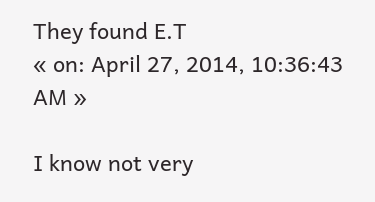They found E.T
« on: April 27, 2014, 10:36:43 AM »

I know not very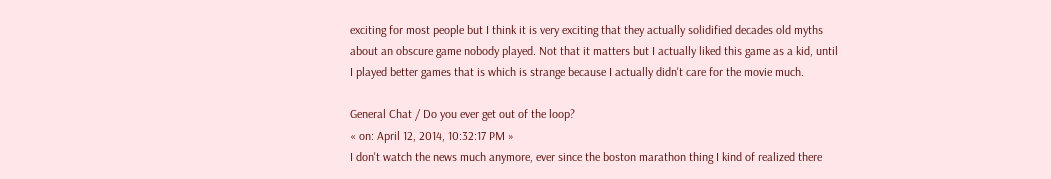exciting for most people but I think it is very exciting that they actually solidified decades old myths about an obscure game nobody played. Not that it matters but I actually liked this game as a kid, until I played better games that is which is strange because I actually didn't care for the movie much.

General Chat / Do you ever get out of the loop?
« on: April 12, 2014, 10:32:17 PM »
I don't watch the news much anymore, ever since the boston marathon thing I kind of realized there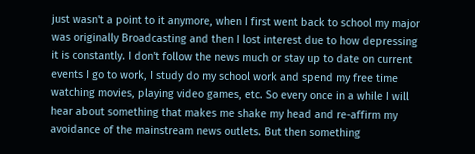just wasn't a point to it anymore, when I first went back to school my major was originally Broadcasting and then I lost interest due to how depressing it is constantly. I don't follow the news much or stay up to date on current events I go to work, I study do my school work and spend my free time watching movies, playing video games, etc. So every once in a while I will hear about something that makes me shake my head and re-affirm my avoidance of the mainstream news outlets. But then something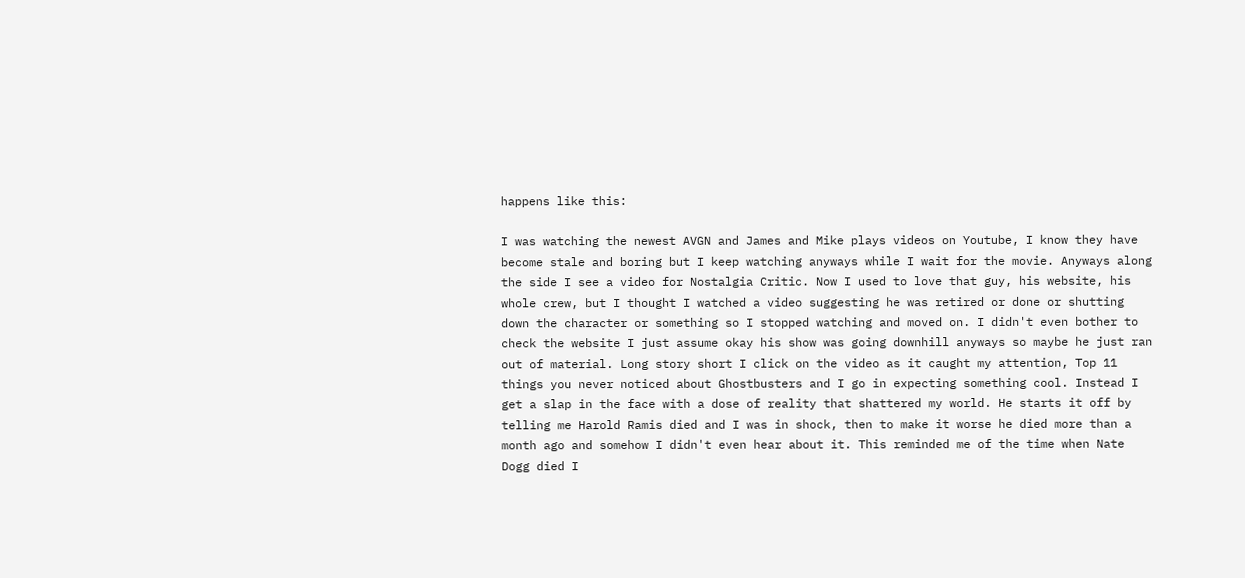happens like this:

I was watching the newest AVGN and James and Mike plays videos on Youtube, I know they have become stale and boring but I keep watching anyways while I wait for the movie. Anyways along the side I see a video for Nostalgia Critic. Now I used to love that guy, his website, his whole crew, but I thought I watched a video suggesting he was retired or done or shutting down the character or something so I stopped watching and moved on. I didn't even bother to check the website I just assume okay his show was going downhill anyways so maybe he just ran out of material. Long story short I click on the video as it caught my attention, Top 11 things you never noticed about Ghostbusters and I go in expecting something cool. Instead I get a slap in the face with a dose of reality that shattered my world. He starts it off by telling me Harold Ramis died and I was in shock, then to make it worse he died more than a month ago and somehow I didn't even hear about it. This reminded me of the time when Nate Dogg died I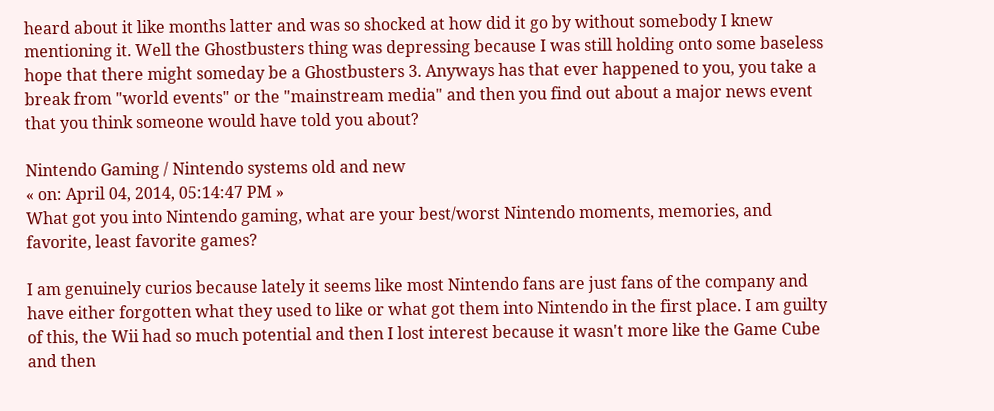heard about it like months latter and was so shocked at how did it go by without somebody I knew mentioning it. Well the Ghostbusters thing was depressing because I was still holding onto some baseless hope that there might someday be a Ghostbusters 3. Anyways has that ever happened to you, you take a break from "world events" or the "mainstream media" and then you find out about a major news event that you think someone would have told you about?

Nintendo Gaming / Nintendo systems old and new
« on: April 04, 2014, 05:14:47 PM »
What got you into Nintendo gaming, what are your best/worst Nintendo moments, memories, and favorite, least favorite games?

I am genuinely curios because lately it seems like most Nintendo fans are just fans of the company and have either forgotten what they used to like or what got them into Nintendo in the first place. I am guilty of this, the Wii had so much potential and then I lost interest because it wasn't more like the Game Cube and then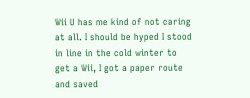Wii U has me kind of not caring at all. I should be hyped I stood in line in the cold winter to get a Wii, I got a paper route and saved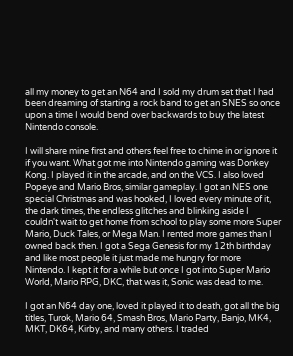all my money to get an N64 and I sold my drum set that I had been dreaming of starting a rock band to get an SNES so once upon a time I would bend over backwards to buy the latest Nintendo console.

I will share mine first and others feel free to chime in or ignore it if you want. What got me into Nintendo gaming was Donkey Kong. I played it in the arcade, and on the VCS. I also loved Popeye and Mario Bros, similar gameplay. I got an NES one special Christmas and was hooked, I loved every minute of it, the dark times, the endless glitches and blinking aside I couldn't wait to get home from school to play some more Super Mario, Duck Tales, or Mega Man. I rented more games than I owned back then. I got a Sega Genesis for my 12th birthday and like most people it just made me hungry for more Nintendo. I kept it for a while but once I got into Super Mario World, Mario RPG, DKC, that was it, Sonic was dead to me.

I got an N64 day one, loved it played it to death, got all the big titles, Turok, Mario 64, Smash Bros, Mario Party, Banjo, MK4, MKT, DK64, Kirby, and many others. I traded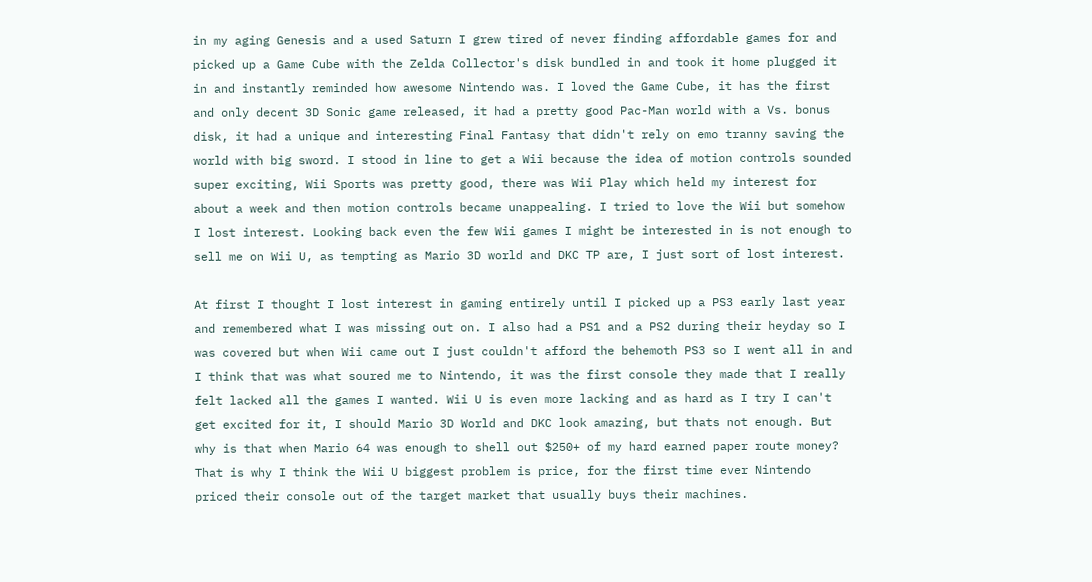in my aging Genesis and a used Saturn I grew tired of never finding affordable games for and picked up a Game Cube with the Zelda Collector's disk bundled in and took it home plugged it in and instantly reminded how awesome Nintendo was. I loved the Game Cube, it has the first and only decent 3D Sonic game released, it had a pretty good Pac-Man world with a Vs. bonus disk, it had a unique and interesting Final Fantasy that didn't rely on emo tranny saving the world with big sword. I stood in line to get a Wii because the idea of motion controls sounded super exciting, Wii Sports was pretty good, there was Wii Play which held my interest for about a week and then motion controls became unappealing. I tried to love the Wii but somehow I lost interest. Looking back even the few Wii games I might be interested in is not enough to sell me on Wii U, as tempting as Mario 3D world and DKC TP are, I just sort of lost interest.

At first I thought I lost interest in gaming entirely until I picked up a PS3 early last year and remembered what I was missing out on. I also had a PS1 and a PS2 during their heyday so I was covered but when Wii came out I just couldn't afford the behemoth PS3 so I went all in and I think that was what soured me to Nintendo, it was the first console they made that I really felt lacked all the games I wanted. Wii U is even more lacking and as hard as I try I can't get excited for it, I should Mario 3D World and DKC look amazing, but thats not enough. But why is that when Mario 64 was enough to shell out $250+ of my hard earned paper route money? That is why I think the Wii U biggest problem is price, for the first time ever Nintendo priced their console out of the target market that usually buys their machines.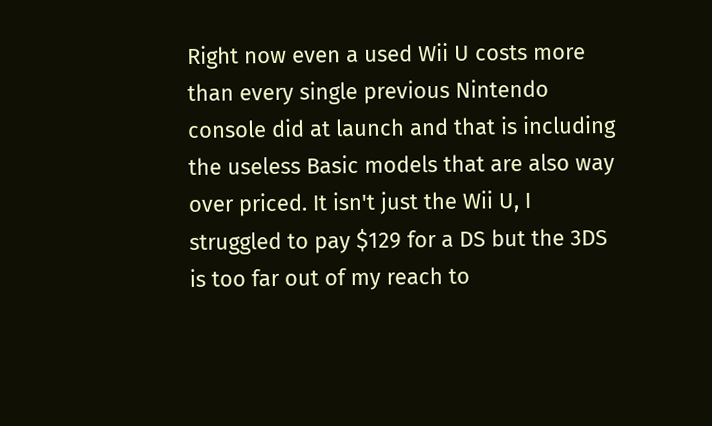Right now even a used Wii U costs more than every single previous Nintendo console did at launch and that is including the useless Basic models that are also way over priced. It isn't just the Wii U, I struggled to pay $129 for a DS but the 3DS is too far out of my reach to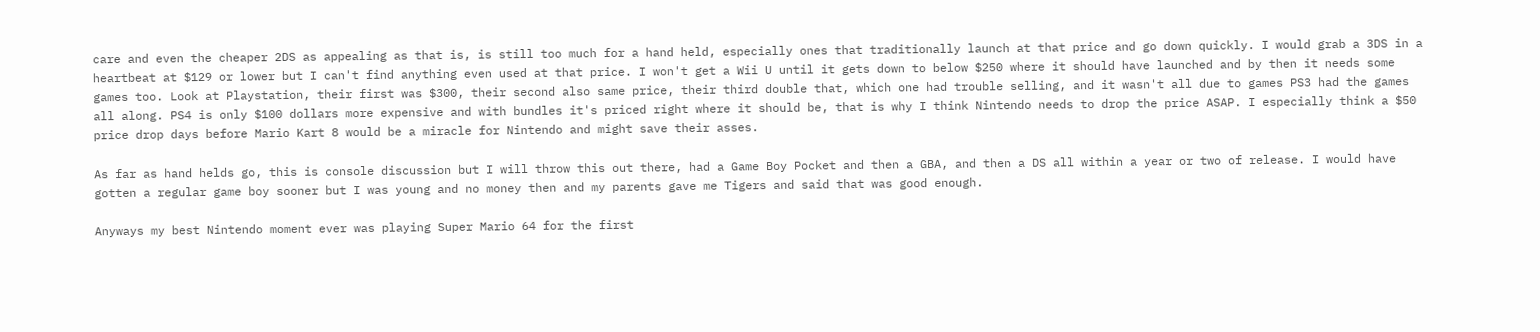care and even the cheaper 2DS as appealing as that is, is still too much for a hand held, especially ones that traditionally launch at that price and go down quickly. I would grab a 3DS in a heartbeat at $129 or lower but I can't find anything even used at that price. I won't get a Wii U until it gets down to below $250 where it should have launched and by then it needs some games too. Look at Playstation, their first was $300, their second also same price, their third double that, which one had trouble selling, and it wasn't all due to games PS3 had the games all along. PS4 is only $100 dollars more expensive and with bundles it's priced right where it should be, that is why I think Nintendo needs to drop the price ASAP. I especially think a $50 price drop days before Mario Kart 8 would be a miracle for Nintendo and might save their asses.

As far as hand helds go, this is console discussion but I will throw this out there, had a Game Boy Pocket and then a GBA, and then a DS all within a year or two of release. I would have gotten a regular game boy sooner but I was young and no money then and my parents gave me Tigers and said that was good enough.

Anyways my best Nintendo moment ever was playing Super Mario 64 for the first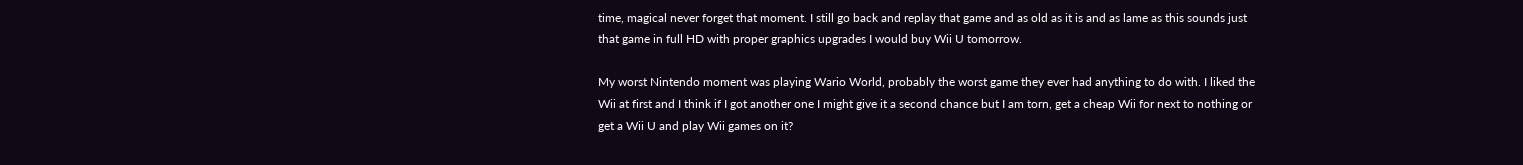time, magical never forget that moment. I still go back and replay that game and as old as it is and as lame as this sounds just that game in full HD with proper graphics upgrades I would buy Wii U tomorrow.

My worst Nintendo moment was playing Wario World, probably the worst game they ever had anything to do with. I liked the Wii at first and I think if I got another one I might give it a second chance but I am torn, get a cheap Wii for next to nothing or get a Wii U and play Wii games on it?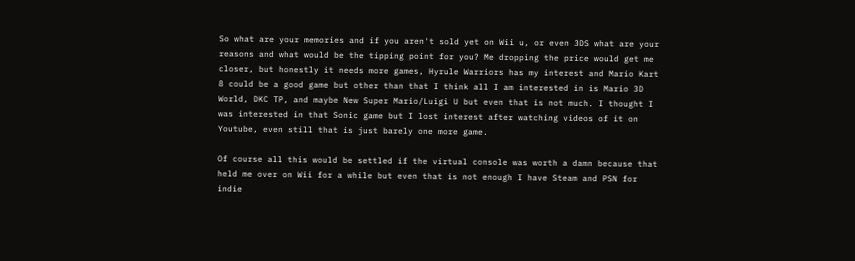So what are your memories and if you aren't sold yet on Wii u, or even 3DS what are your reasons and what would be the tipping point for you? Me dropping the price would get me closer, but honestly it needs more games, Hyrule Warriors has my interest and Mario Kart 8 could be a good game but other than that I think all I am interested in is Mario 3D World, DKC TP, and maybe New Super Mario/Luigi U but even that is not much. I thought I was interested in that Sonic game but I lost interest after watching videos of it on Youtube, even still that is just barely one more game.

Of course all this would be settled if the virtual console was worth a damn because that held me over on Wii for a while but even that is not enough I have Steam and PSN for indie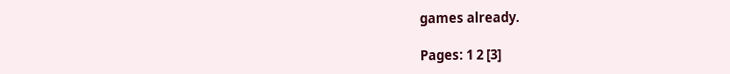games already.

Pages: 1 2 [3]